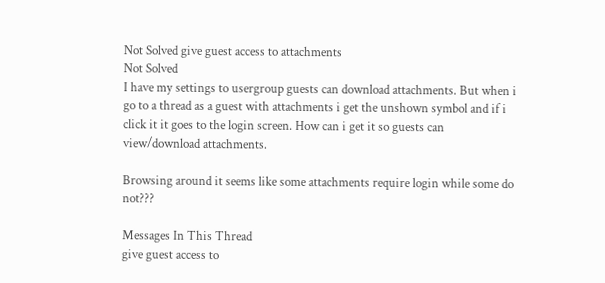Not Solved give guest access to attachments
Not Solved
I have my settings to usergroup guests can download attachments. But when i go to a thread as a guest with attachments i get the unshown symbol and if i click it it goes to the login screen. How can i get it so guests can view/download attachments.

Browsing around it seems like some attachments require login while some do not???

Messages In This Thread
give guest access to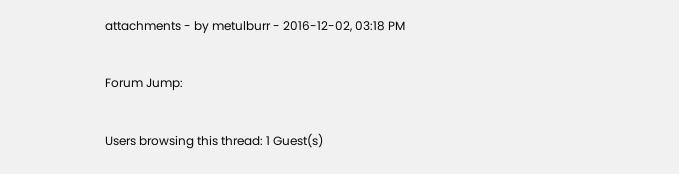attachments - by metulburr - 2016-12-02, 03:18 PM

Forum Jump:

Users browsing this thread: 1 Guest(s)